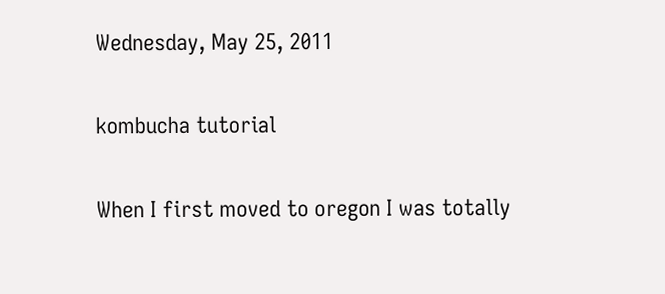Wednesday, May 25, 2011

kombucha tutorial

When I first moved to oregon I was totally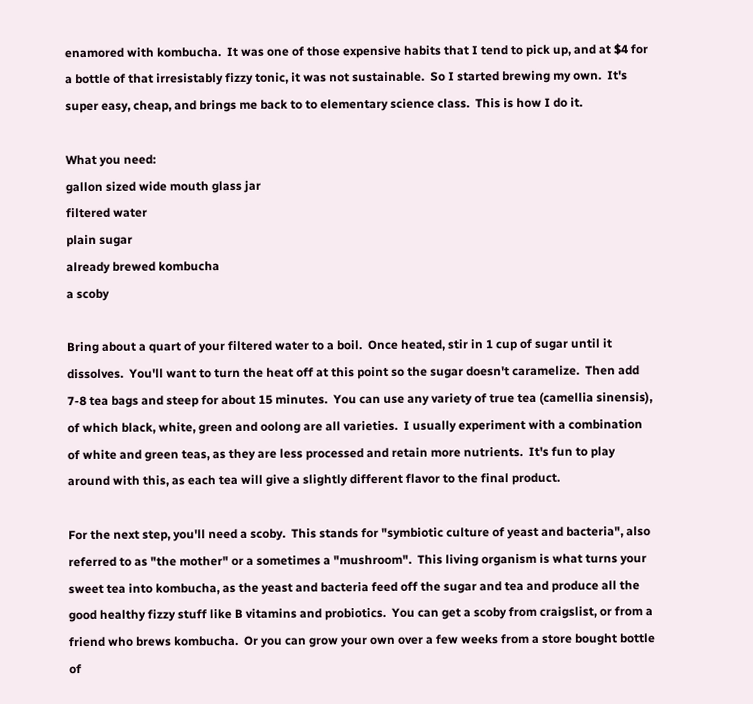enamored with kombucha.  It was one of those expensive habits that I tend to pick up, and at $4 for a bottle of that irresistably fizzy tonic, it was not sustainable.  So I started brewing my own.  It's super easy, cheap, and brings me back to to elementary science class.  This is how I do it.

What you need:
gallon sized wide mouth glass jar
filtered water
plain sugar
already brewed kombucha
a scoby

Bring about a quart of your filtered water to a boil.  Once heated, stir in 1 cup of sugar until it dissolves.  You'll want to turn the heat off at this point so the sugar doesn't caramelize.  Then add 7-8 tea bags and steep for about 15 minutes.  You can use any variety of true tea (camellia sinensis), of which black, white, green and oolong are all varieties.  I usually experiment with a combination of white and green teas, as they are less processed and retain more nutrients.  It's fun to play around with this, as each tea will give a slightly different flavor to the final product.

For the next step, you'll need a scoby.  This stands for "symbiotic culture of yeast and bacteria", also referred to as "the mother" or a sometimes a "mushroom".  This living organism is what turns your sweet tea into kombucha, as the yeast and bacteria feed off the sugar and tea and produce all the good healthy fizzy stuff like B vitamins and probiotics.  You can get a scoby from craigslist, or from a friend who brews kombucha.  Or you can grow your own over a few weeks from a store bought bottle of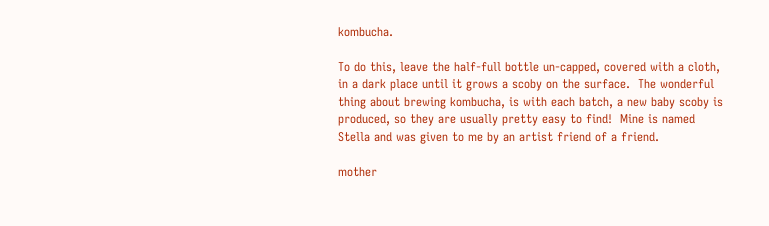kombucha.

To do this, leave the half-full bottle un-capped, covered with a cloth, in a dark place until it grows a scoby on the surface.  The wonderful thing about brewing kombucha, is with each batch, a new baby scoby is produced, so they are usually pretty easy to find!  Mine is named Stella and was given to me by an artist friend of a friend.

mother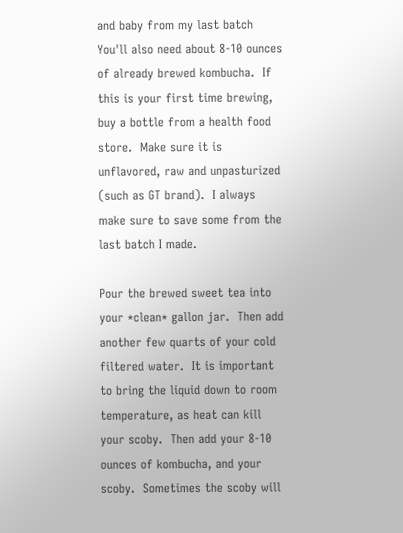and baby from my last batch
You'll also need about 8-10 ounces of already brewed kombucha.  If this is your first time brewing, buy a bottle from a health food store.  Make sure it is unflavored, raw and unpasturized (such as GT brand).  I always make sure to save some from the last batch I made.

Pour the brewed sweet tea into your *clean* gallon jar.  Then add another few quarts of your cold filtered water.  It is important to bring the liquid down to room temperature, as heat can kill your scoby.  Then add your 8-10 ounces of kombucha, and your scoby.  Sometimes the scoby will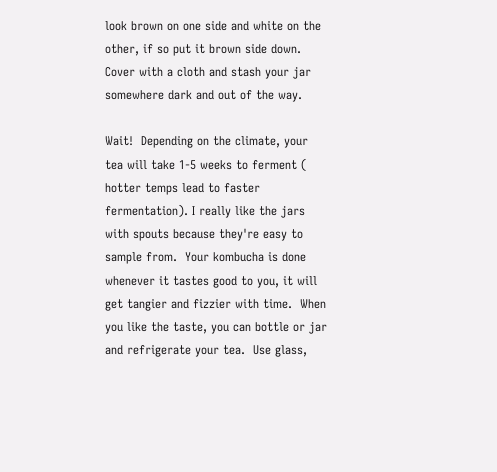look brown on one side and white on the other, if so put it brown side down.  Cover with a cloth and stash your jar somewhere dark and out of the way.

Wait!  Depending on the climate, your tea will take 1-5 weeks to ferment ( hotter temps lead to faster fermentation). I really like the jars with spouts because they're easy to sample from.  Your kombucha is done whenever it tastes good to you, it will get tangier and fizzier with time.  When you like the taste, you can bottle or jar and refrigerate your tea.  Use glass,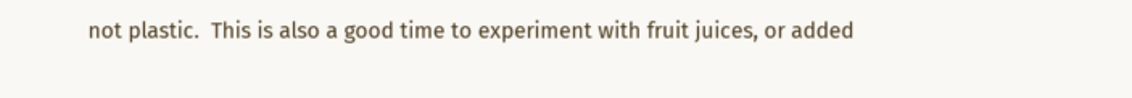not plastic.  This is also a good time to experiment with fruit juices, or added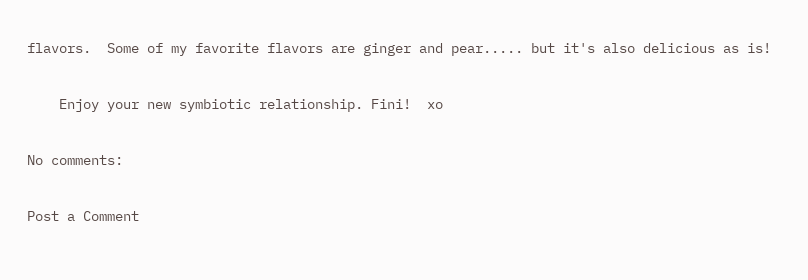flavors.  Some of my favorite flavors are ginger and pear..... but it's also delicious as is!

    Enjoy your new symbiotic relationship. Fini!  xo

No comments:

Post a Comment